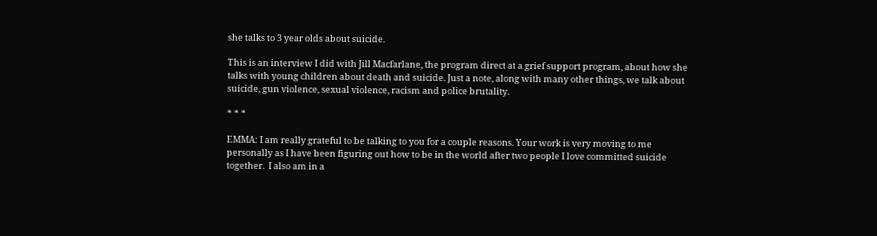she talks to 3 year olds about suicide.

This is an interview I did with Jill Macfarlane, the program direct at a grief support program, about how she talks with young children about death and suicide. Just a note, along with many other things, we talk about suicide, gun violence, sexual violence, racism and police brutality.

* * *

EMMA: I am really grateful to be talking to you for a couple reasons. Your work is very moving to me personally as I have been figuring out how to be in the world after two people I love committed suicide together.  I also am in a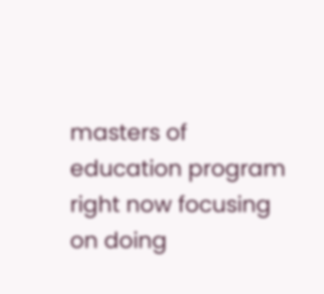masters of education program right now focusing on doing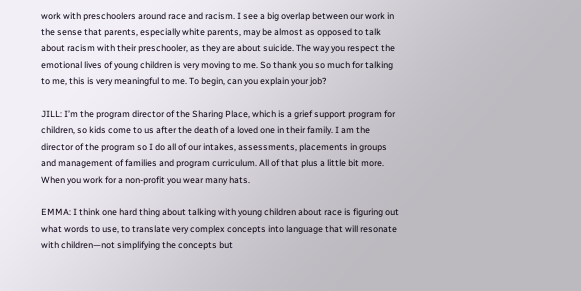work with preschoolers around race and racism. I see a big overlap between our work in the sense that parents, especially white parents, may be almost as opposed to talk about racism with their preschooler, as they are about suicide. The way you respect the emotional lives of young children is very moving to me. So thank you so much for talking to me, this is very meaningful to me. To begin, can you explain your job?

JILL: I’m the program director of the Sharing Place, which is a grief support program for children, so kids come to us after the death of a loved one in their family. I am the director of the program so I do all of our intakes, assessments, placements in groups and management of families and program curriculum. All of that plus a little bit more. When you work for a non-profit you wear many hats.

EMMA: I think one hard thing about talking with young children about race is figuring out what words to use, to translate very complex concepts into language that will resonate with children—not simplifying the concepts but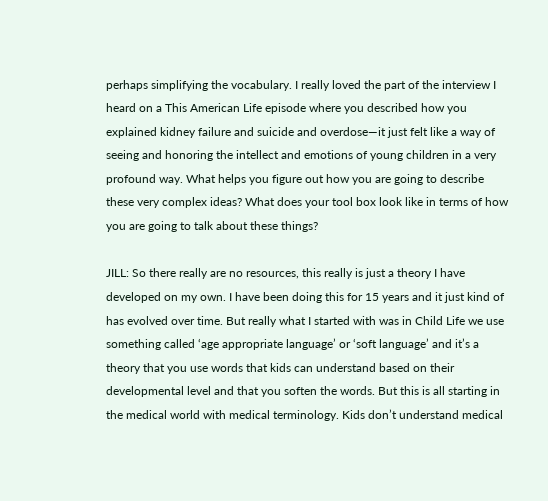perhaps simplifying the vocabulary. I really loved the part of the interview I heard on a This American Life episode where you described how you explained kidney failure and suicide and overdose—it just felt like a way of seeing and honoring the intellect and emotions of young children in a very profound way. What helps you figure out how you are going to describe these very complex ideas? What does your tool box look like in terms of how you are going to talk about these things?

JILL: So there really are no resources, this really is just a theory I have developed on my own. I have been doing this for 15 years and it just kind of has evolved over time. But really what I started with was in Child Life we use something called ‘age appropriate language’ or ‘soft language’ and it’s a theory that you use words that kids can understand based on their developmental level and that you soften the words. But this is all starting in the medical world with medical terminology. Kids don’t understand medical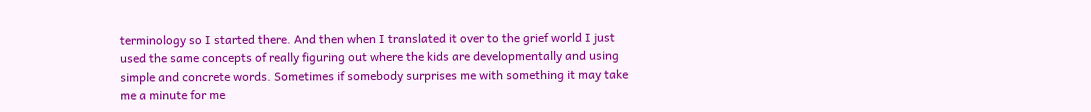terminology so I started there. And then when I translated it over to the grief world I just used the same concepts of really figuring out where the kids are developmentally and using simple and concrete words. Sometimes if somebody surprises me with something it may take me a minute for me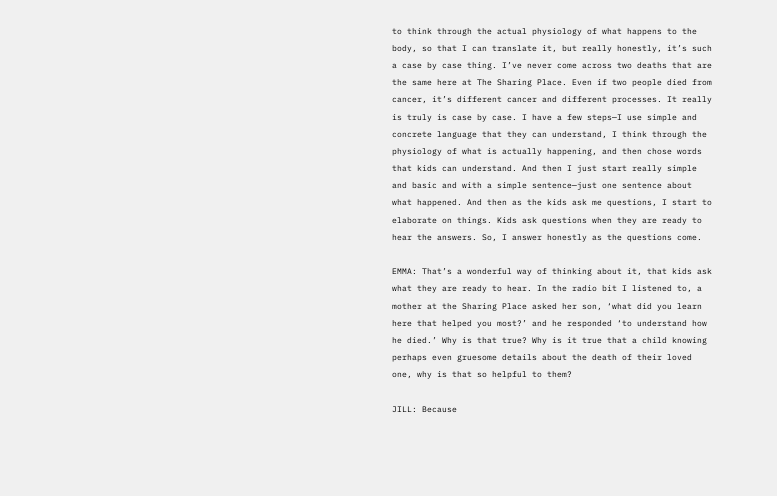to think through the actual physiology of what happens to the body, so that I can translate it, but really honestly, it’s such a case by case thing. I’ve never come across two deaths that are the same here at The Sharing Place. Even if two people died from cancer, it’s different cancer and different processes. It really is truly is case by case. I have a few steps—I use simple and concrete language that they can understand, I think through the physiology of what is actually happening, and then chose words that kids can understand. And then I just start really simple and basic and with a simple sentence—just one sentence about what happened. And then as the kids ask me questions, I start to elaborate on things. Kids ask questions when they are ready to hear the answers. So, I answer honestly as the questions come.

EMMA: That’s a wonderful way of thinking about it, that kids ask what they are ready to hear. In the radio bit I listened to, a mother at the Sharing Place asked her son, ‘what did you learn here that helped you most?’ and he responded ‘to understand how he died.’ Why is that true? Why is it true that a child knowing perhaps even gruesome details about the death of their loved one, why is that so helpful to them?

JILL: Because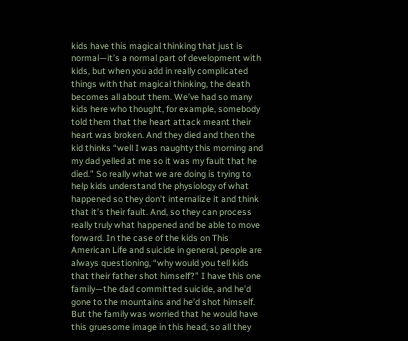kids have this magical thinking that just is normal—it’s a normal part of development with kids, but when you add in really complicated things with that magical thinking, the death becomes all about them. We’ve had so many kids here who thought, for example, somebody told them that the heart attack meant their heart was broken. And they died and then the kid thinks “well I was naughty this morning and my dad yelled at me so it was my fault that he died.” So really what we are doing is trying to help kids understand the physiology of what happened so they don’t internalize it and think that it’s their fault. And, so they can process really truly what happened and be able to move forward. In the case of the kids on This American Life and suicide in general, people are always questioning, “why would you tell kids that their father shot himself?” I have this one family—the dad committed suicide, and he’d gone to the mountains and he’d shot himself. But the family was worried that he would have this gruesome image in this head, so all they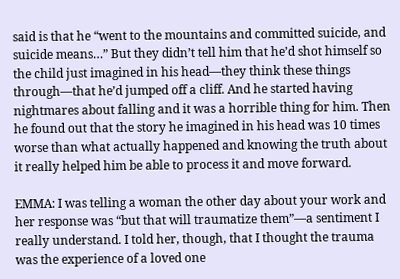said is that he “went to the mountains and committed suicide, and suicide means…” But they didn’t tell him that he’d shot himself so the child just imagined in his head—they think these things through—that he’d jumped off a cliff. And he started having nightmares about falling and it was a horrible thing for him. Then he found out that the story he imagined in his head was 10 times worse than what actually happened and knowing the truth about it really helped him be able to process it and move forward.

EMMA: I was telling a woman the other day about your work and her response was “but that will traumatize them”—a sentiment I really understand. I told her, though, that I thought the trauma was the experience of a loved one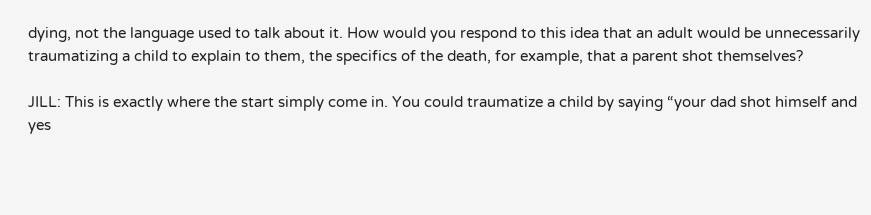dying, not the language used to talk about it. How would you respond to this idea that an adult would be unnecessarily traumatizing a child to explain to them, the specifics of the death, for example, that a parent shot themselves?

JILL: This is exactly where the start simply come in. You could traumatize a child by saying “your dad shot himself and yes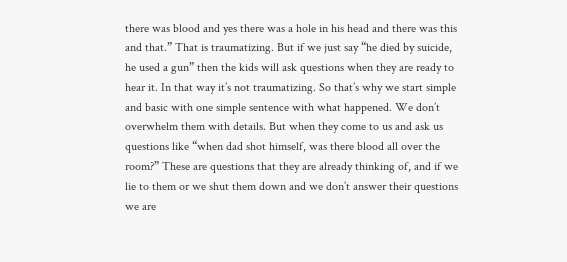there was blood and yes there was a hole in his head and there was this and that.” That is traumatizing. But if we just say “he died by suicide, he used a gun” then the kids will ask questions when they are ready to hear it. In that way it’s not traumatizing. So that’s why we start simple and basic with one simple sentence with what happened. We don’t overwhelm them with details. But when they come to us and ask us questions like “when dad shot himself, was there blood all over the room?” These are questions that they are already thinking of, and if we lie to them or we shut them down and we don’t answer their questions we are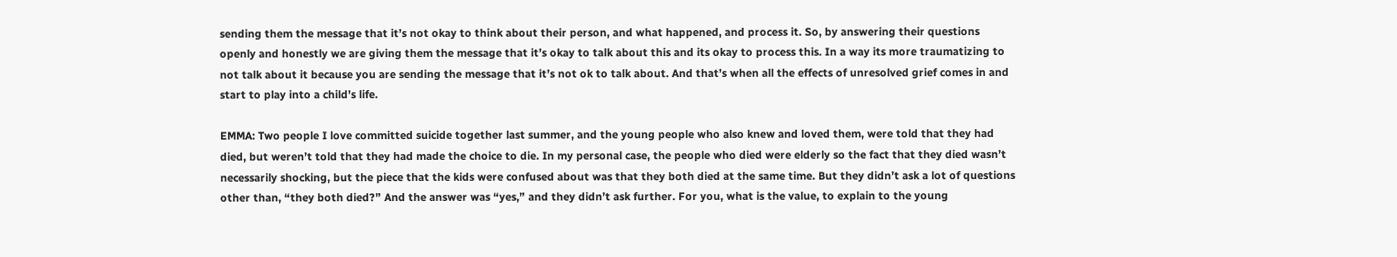sending them the message that it’s not okay to think about their person, and what happened, and process it. So, by answering their questions openly and honestly we are giving them the message that it’s okay to talk about this and its okay to process this. In a way its more traumatizing to not talk about it because you are sending the message that it’s not ok to talk about. And that’s when all the effects of unresolved grief comes in and start to play into a child’s life.

EMMA: Two people I love committed suicide together last summer, and the young people who also knew and loved them, were told that they had died, but weren’t told that they had made the choice to die. In my personal case, the people who died were elderly so the fact that they died wasn’t necessarily shocking, but the piece that the kids were confused about was that they both died at the same time. But they didn’t ask a lot of questions other than, “they both died?” And the answer was “yes,” and they didn’t ask further. For you, what is the value, to explain to the young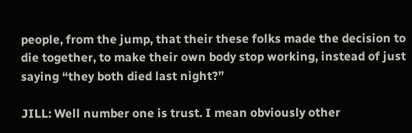people, from the jump, that their these folks made the decision to die together, to make their own body stop working, instead of just saying “they both died last night?”

JILL: Well number one is trust. I mean obviously other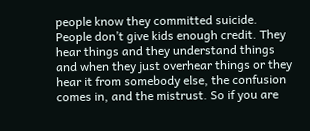people know they committed suicide. People don’t give kids enough credit. They hear things and they understand things and when they just overhear things or they hear it from somebody else, the confusion comes in, and the mistrust. So if you are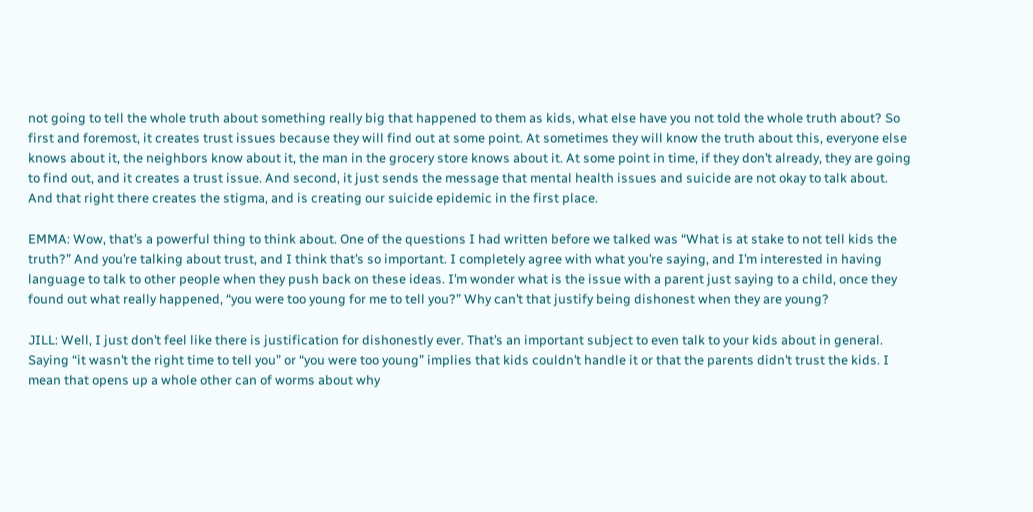not going to tell the whole truth about something really big that happened to them as kids, what else have you not told the whole truth about? So first and foremost, it creates trust issues because they will find out at some point. At sometimes they will know the truth about this, everyone else knows about it, the neighbors know about it, the man in the grocery store knows about it. At some point in time, if they don’t already, they are going to find out, and it creates a trust issue. And second, it just sends the message that mental health issues and suicide are not okay to talk about. And that right there creates the stigma, and is creating our suicide epidemic in the first place.

EMMA: Wow, that’s a powerful thing to think about. One of the questions I had written before we talked was “What is at stake to not tell kids the truth?” And you’re talking about trust, and I think that’s so important. I completely agree with what you’re saying, and I’m interested in having language to talk to other people when they push back on these ideas. I’m wonder what is the issue with a parent just saying to a child, once they found out what really happened, “you were too young for me to tell you?” Why can’t that justify being dishonest when they are young?

JILL: Well, I just don’t feel like there is justification for dishonestly ever. That’s an important subject to even talk to your kids about in general. Saying “it wasn’t the right time to tell you” or “you were too young” implies that kids couldn’t handle it or that the parents didn’t trust the kids. I mean that opens up a whole other can of worms about why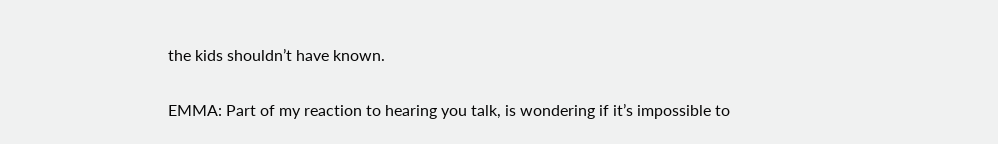the kids shouldn’t have known.

EMMA: Part of my reaction to hearing you talk, is wondering if it’s impossible to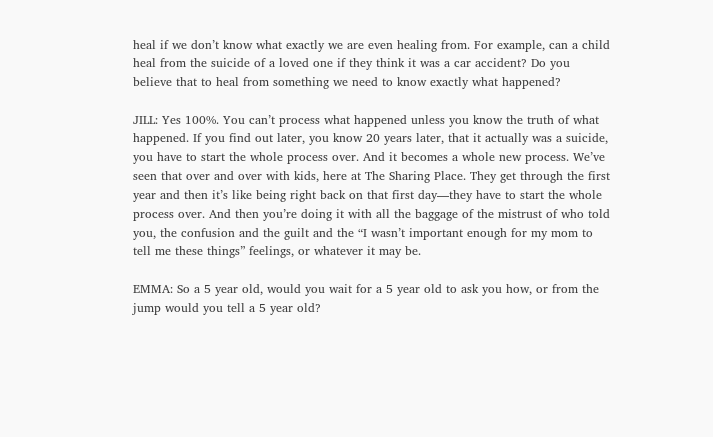heal if we don’t know what exactly we are even healing from. For example, can a child heal from the suicide of a loved one if they think it was a car accident? Do you believe that to heal from something we need to know exactly what happened?

JILL: Yes 100%. You can’t process what happened unless you know the truth of what happened. If you find out later, you know 20 years later, that it actually was a suicide, you have to start the whole process over. And it becomes a whole new process. We’ve seen that over and over with kids, here at The Sharing Place. They get through the first year and then it’s like being right back on that first day—they have to start the whole process over. And then you’re doing it with all the baggage of the mistrust of who told you, the confusion and the guilt and the “I wasn’t important enough for my mom to tell me these things” feelings, or whatever it may be.

EMMA: So a 5 year old, would you wait for a 5 year old to ask you how, or from the jump would you tell a 5 year old?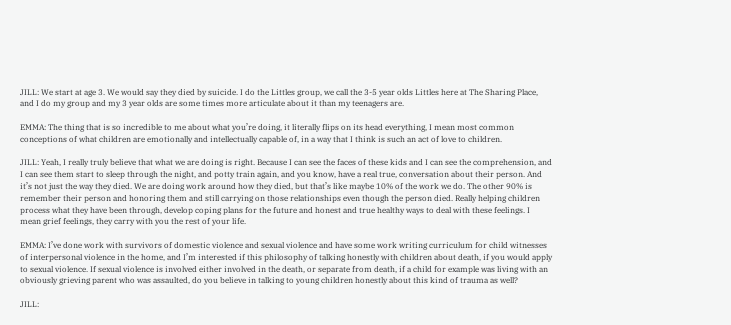JILL: We start at age 3. We would say they died by suicide. I do the Littles group, we call the 3-5 year olds Littles here at The Sharing Place, and I do my group and my 3 year olds are some times more articulate about it than my teenagers are.

EMMA: The thing that is so incredible to me about what you’re doing, it literally flips on its head everything, I mean most common conceptions of what children are emotionally and intellectually capable of, in a way that I think is such an act of love to children.

JILL: Yeah, I really truly believe that what we are doing is right. Because I can see the faces of these kids and I can see the comprehension, and I can see them start to sleep through the night, and potty train again, and you know, have a real true, conversation about their person. And it’s not just the way they died. We are doing work around how they died, but that’s like maybe 10% of the work we do. The other 90% is remember their person and honoring them and still carrying on those relationships even though the person died. Really helping children process what they have been through, develop coping plans for the future and honest and true healthy ways to deal with these feelings. I mean grief feelings, they carry with you the rest of your life.

EMMA: I’ve done work with survivors of domestic violence and sexual violence and have some work writing curriculum for child witnesses of interpersonal violence in the home, and I’m interested if this philosophy of talking honestly with children about death, if you would apply to sexual violence. If sexual violence is involved either involved in the death, or separate from death, if a child for example was living with an obviously grieving parent who was assaulted, do you believe in talking to young children honestly about this kind of trauma as well?

JILL: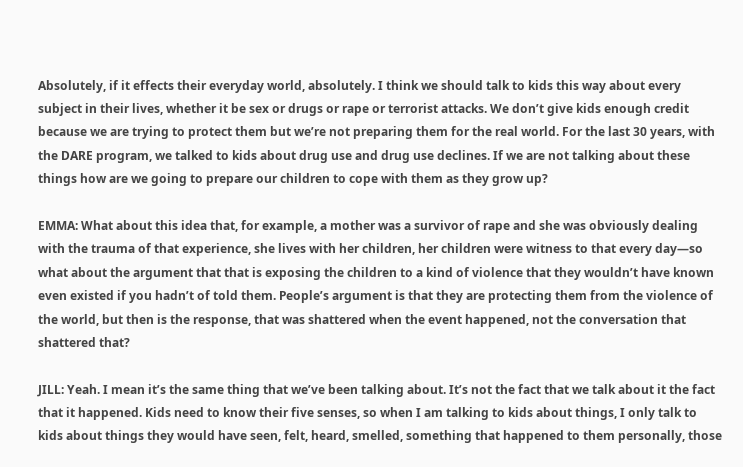Absolutely, if it effects their everyday world, absolutely. I think we should talk to kids this way about every subject in their lives, whether it be sex or drugs or rape or terrorist attacks. We don’t give kids enough credit because we are trying to protect them but we’re not preparing them for the real world. For the last 30 years, with the DARE program, we talked to kids about drug use and drug use declines. If we are not talking about these things how are we going to prepare our children to cope with them as they grow up?

EMMA: What about this idea that, for example, a mother was a survivor of rape and she was obviously dealing with the trauma of that experience, she lives with her children, her children were witness to that every day—so what about the argument that that is exposing the children to a kind of violence that they wouldn’t have known even existed if you hadn’t of told them. People’s argument is that they are protecting them from the violence of the world, but then is the response, that was shattered when the event happened, not the conversation that shattered that?

JILL: Yeah. I mean it’s the same thing that we’ve been talking about. It’s not the fact that we talk about it the fact that it happened. Kids need to know their five senses, so when I am talking to kids about things, I only talk to kids about things they would have seen, felt, heard, smelled, something that happened to them personally, those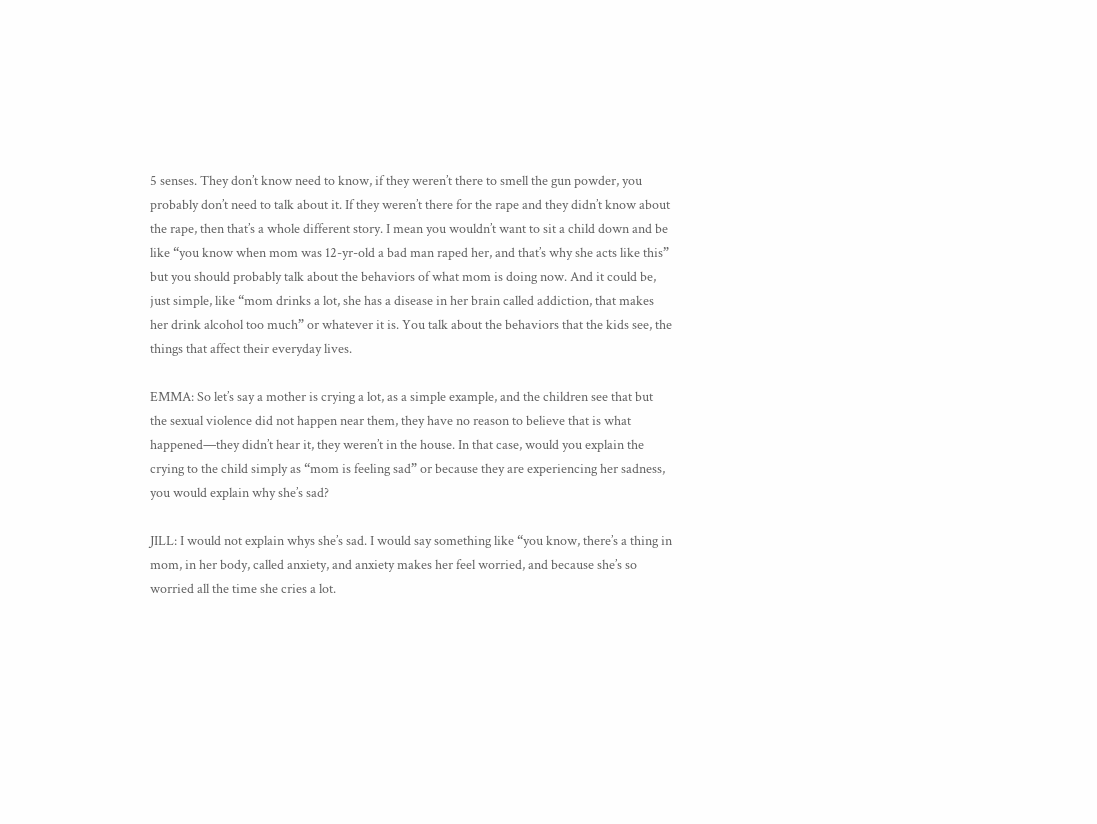5 senses. They don’t know need to know, if they weren’t there to smell the gun powder, you probably don’t need to talk about it. If they weren’t there for the rape and they didn’t know about the rape, then that’s a whole different story. I mean you wouldn’t want to sit a child down and be like “you know when mom was 12-yr-old a bad man raped her, and that’s why she acts like this” but you should probably talk about the behaviors of what mom is doing now. And it could be, just simple, like “mom drinks a lot, she has a disease in her brain called addiction, that makes her drink alcohol too much” or whatever it is. You talk about the behaviors that the kids see, the things that affect their everyday lives.

EMMA: So let’s say a mother is crying a lot, as a simple example, and the children see that but the sexual violence did not happen near them, they have no reason to believe that is what happened—they didn’t hear it, they weren’t in the house. In that case, would you explain the crying to the child simply as “mom is feeling sad” or because they are experiencing her sadness, you would explain why she’s sad?

JILL: I would not explain whys she’s sad. I would say something like “you know, there’s a thing in mom, in her body, called anxiety, and anxiety makes her feel worried, and because she’s so worried all the time she cries a lot.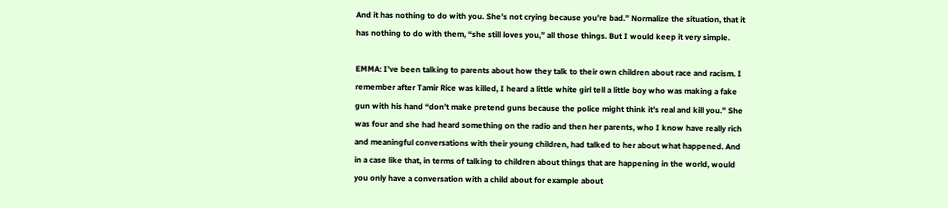And it has nothing to do with you. She’s not crying because you’re bad.” Normalize the situation, that it has nothing to do with them, “she still loves you,” all those things. But I would keep it very simple.

EMMA: I’ve been talking to parents about how they talk to their own children about race and racism. I remember after Tamir Rice was killed, I heard a little white girl tell a little boy who was making a fake gun with his hand “don’t make pretend guns because the police might think it’s real and kill you.” She was four and she had heard something on the radio and then her parents, who I know have really rich and meaningful conversations with their young children, had talked to her about what happened. And in a case like that, in terms of talking to children about things that are happening in the world, would you only have a conversation with a child about for example about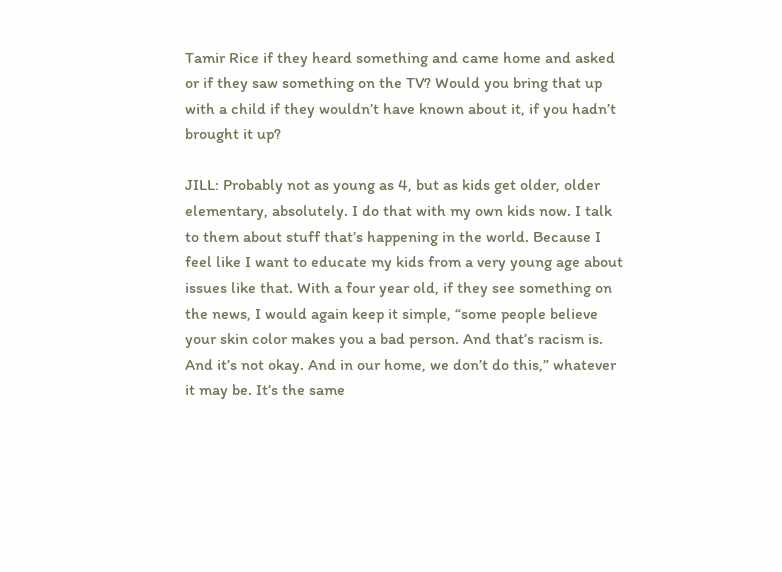Tamir Rice if they heard something and came home and asked or if they saw something on the TV? Would you bring that up with a child if they wouldn’t have known about it, if you hadn’t brought it up?

JILL: Probably not as young as 4, but as kids get older, older elementary, absolutely. I do that with my own kids now. I talk to them about stuff that’s happening in the world. Because I feel like I want to educate my kids from a very young age about issues like that. With a four year old, if they see something on the news, I would again keep it simple, “some people believe your skin color makes you a bad person. And that’s racism is. And it’s not okay. And in our home, we don’t do this,” whatever it may be. It’s the same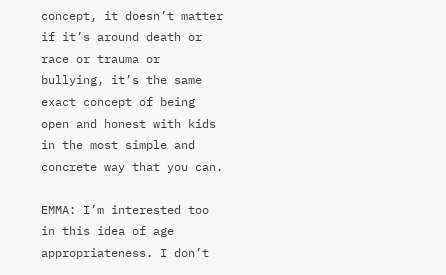concept, it doesn’t matter if it’s around death or race or trauma or bullying, it’s the same exact concept of being open and honest with kids in the most simple and concrete way that you can.

EMMA: I’m interested too in this idea of age appropriateness. I don’t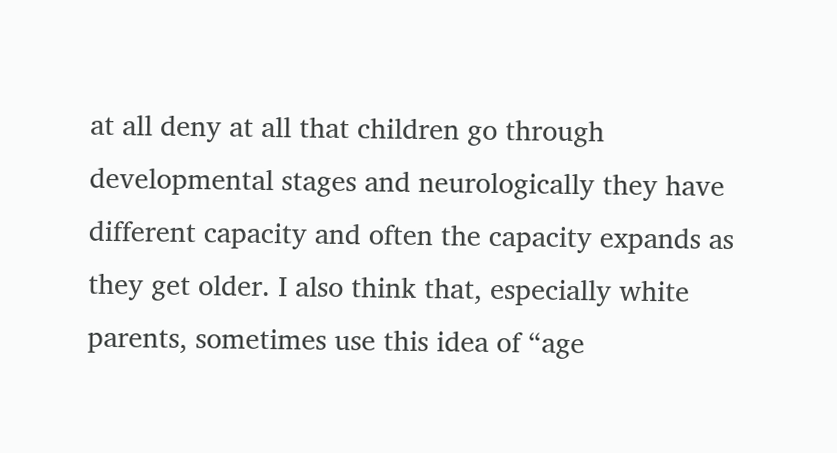at all deny at all that children go through developmental stages and neurologically they have different capacity and often the capacity expands as they get older. I also think that, especially white parents, sometimes use this idea of “age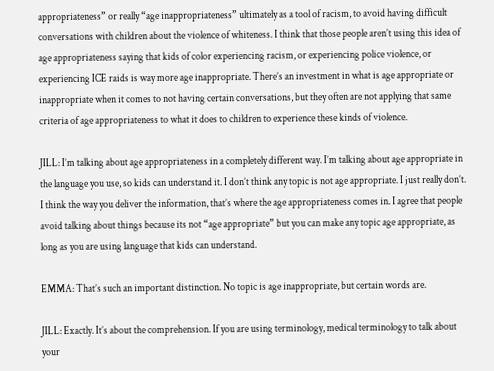appropriateness” or really “age inappropriateness” ultimately as a tool of racism, to avoid having difficult conversations with children about the violence of whiteness. I think that those people aren’t using this idea of age appropriateness saying that kids of color experiencing racism, or experiencing police violence, or experiencing ICE raids is way more age inappropriate. There’s an investment in what is age appropriate or inappropriate when it comes to not having certain conversations, but they often are not applying that same criteria of age appropriateness to what it does to children to experience these kinds of violence.

JILL: I’m talking about age appropriateness in a completely different way. I’m talking about age appropriate in the language you use, so kids can understand it. I don’t think any topic is not age appropriate. I just really don’t. I think the way you deliver the information, that’s where the age appropriateness comes in. I agree that people avoid talking about things because its not “age appropriate” but you can make any topic age appropriate, as long as you are using language that kids can understand.

EMMA: That’s such an important distinction. No topic is age inappropriate, but certain words are.

JILL: Exactly. It’s about the comprehension. If you are using terminology, medical terminology to talk about your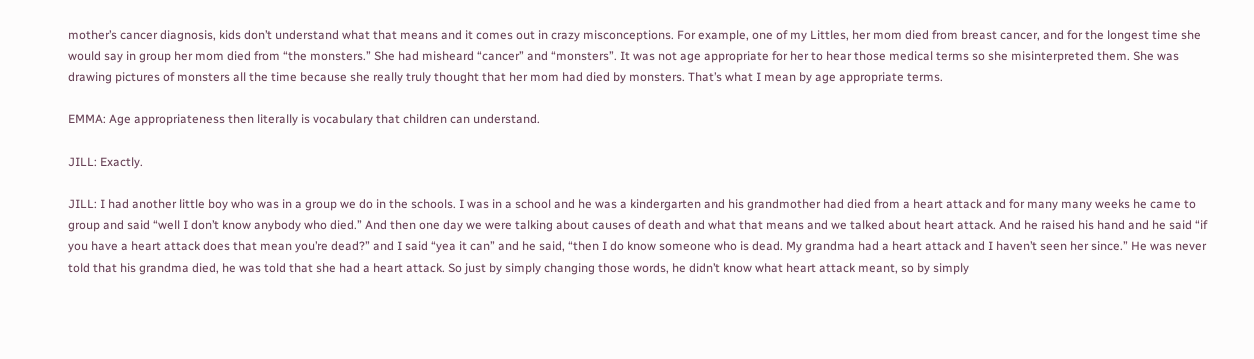mother’s cancer diagnosis, kids don’t understand what that means and it comes out in crazy misconceptions. For example, one of my Littles, her mom died from breast cancer, and for the longest time she would say in group her mom died from “the monsters.” She had misheard “cancer” and “monsters”. It was not age appropriate for her to hear those medical terms so she misinterpreted them. She was drawing pictures of monsters all the time because she really truly thought that her mom had died by monsters. That’s what I mean by age appropriate terms.

EMMA: Age appropriateness then literally is vocabulary that children can understand.

JILL: Exactly.

JILL: I had another little boy who was in a group we do in the schools. I was in a school and he was a kindergarten and his grandmother had died from a heart attack and for many many weeks he came to  group and said “well I don’t know anybody who died.” And then one day we were talking about causes of death and what that means and we talked about heart attack. And he raised his hand and he said “if you have a heart attack does that mean you’re dead?” and I said “yea it can” and he said, “then I do know someone who is dead. My grandma had a heart attack and I haven’t seen her since.” He was never told that his grandma died, he was told that she had a heart attack. So just by simply changing those words, he didn’t know what heart attack meant, so by simply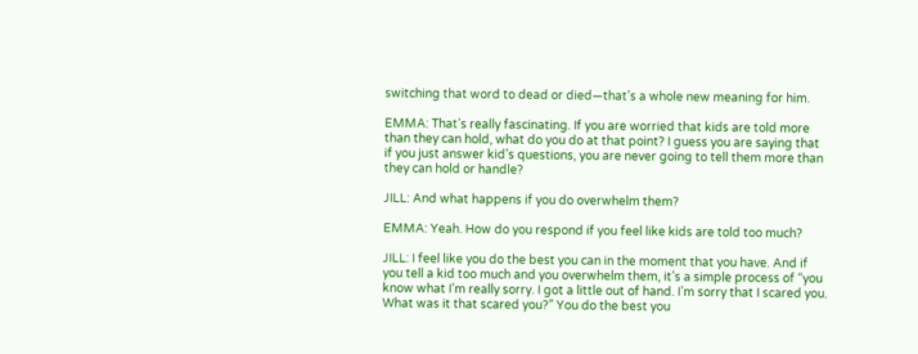switching that word to dead or died—that’s a whole new meaning for him.

EMMA: That’s really fascinating. If you are worried that kids are told more than they can hold, what do you do at that point? I guess you are saying that if you just answer kid’s questions, you are never going to tell them more than they can hold or handle?

JILL: And what happens if you do overwhelm them?

EMMA: Yeah. How do you respond if you feel like kids are told too much?

JILL: I feel like you do the best you can in the moment that you have. And if you tell a kid too much and you overwhelm them, it’s a simple process of “you know what I’m really sorry. I got a little out of hand. I’m sorry that I scared you. What was it that scared you?” You do the best you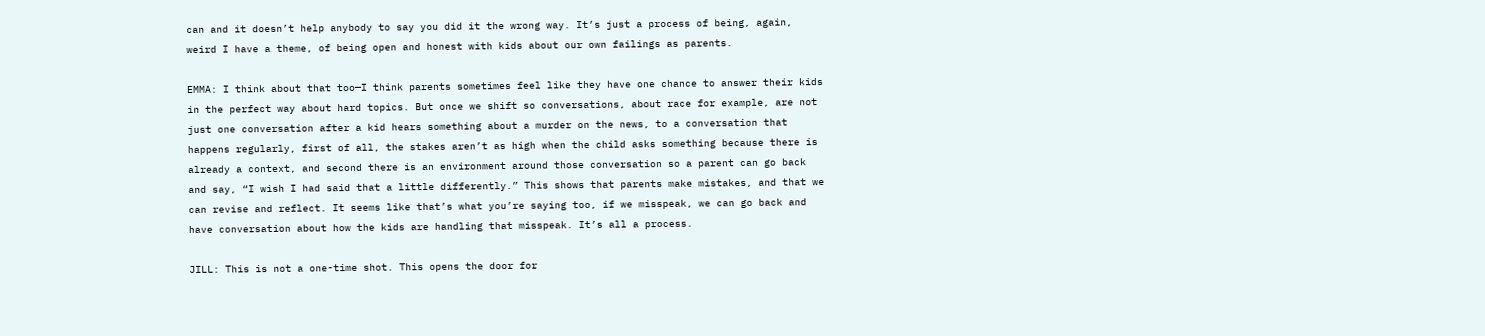can and it doesn’t help anybody to say you did it the wrong way. It’s just a process of being, again, weird I have a theme, of being open and honest with kids about our own failings as parents.

EMMA: I think about that too—I think parents sometimes feel like they have one chance to answer their kids in the perfect way about hard topics. But once we shift so conversations, about race for example, are not just one conversation after a kid hears something about a murder on the news, to a conversation that happens regularly, first of all, the stakes aren’t as high when the child asks something because there is already a context, and second there is an environment around those conversation so a parent can go back and say, “I wish I had said that a little differently.” This shows that parents make mistakes, and that we can revise and reflect. It seems like that’s what you’re saying too, if we misspeak, we can go back and have conversation about how the kids are handling that misspeak. It’s all a process.

JILL: This is not a one-time shot. This opens the door for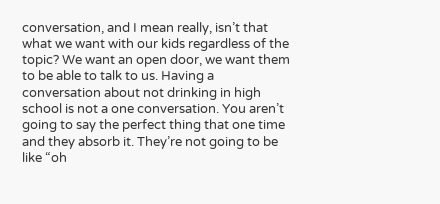conversation, and I mean really, isn’t that what we want with our kids regardless of the topic? We want an open door, we want them to be able to talk to us. Having a conversation about not drinking in high school is not a one conversation. You aren’t going to say the perfect thing that one time and they absorb it. They’re not going to be like “oh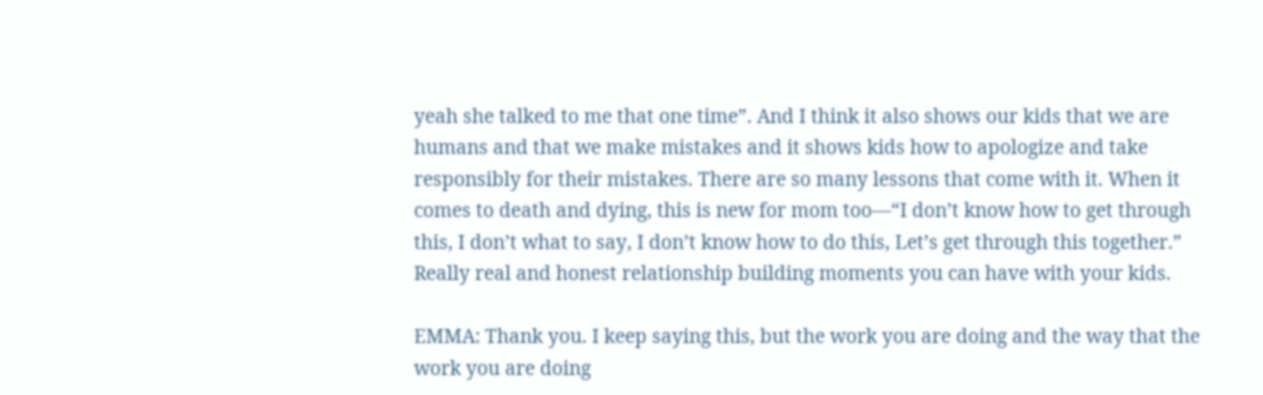yeah she talked to me that one time”. And I think it also shows our kids that we are humans and that we make mistakes and it shows kids how to apologize and take responsibly for their mistakes. There are so many lessons that come with it. When it comes to death and dying, this is new for mom too—“I don’t know how to get through this, I don’t what to say, I don’t know how to do this, Let’s get through this together.” Really real and honest relationship building moments you can have with your kids.

EMMA: Thank you. I keep saying this, but the work you are doing and the way that the work you are doing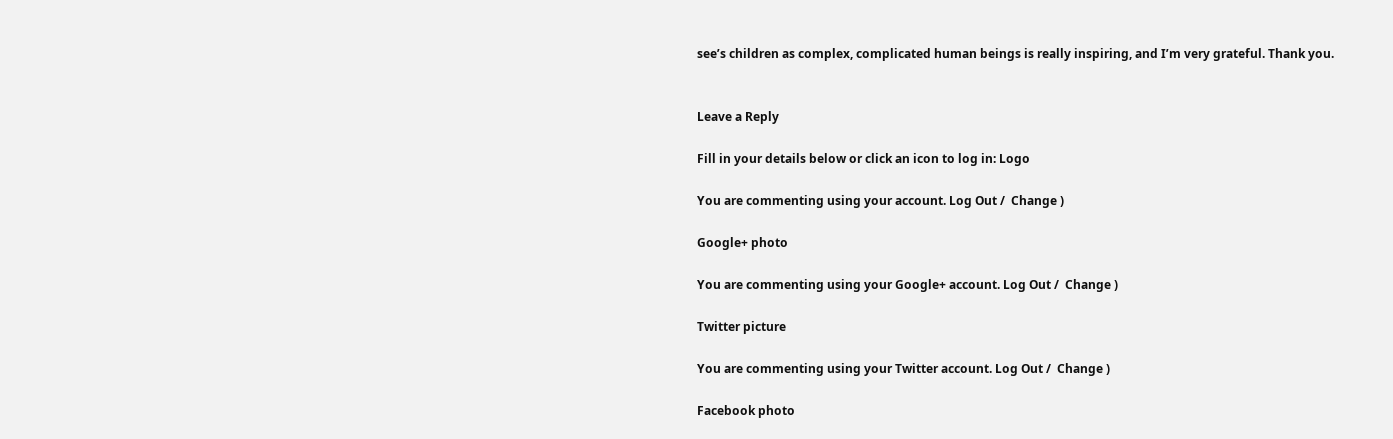see’s children as complex, complicated human beings is really inspiring, and I’m very grateful. Thank you.


Leave a Reply

Fill in your details below or click an icon to log in: Logo

You are commenting using your account. Log Out /  Change )

Google+ photo

You are commenting using your Google+ account. Log Out /  Change )

Twitter picture

You are commenting using your Twitter account. Log Out /  Change )

Facebook photo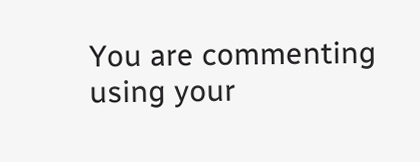You are commenting using your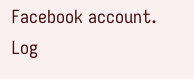Facebook account. Log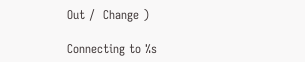Out /  Change )

Connecting to %s